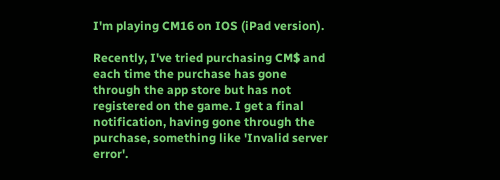I'm playing CM16 on IOS (iPad version).

Recently, I've tried purchasing CM$ and each time the purchase has gone through the app store but has not registered on the game. I get a final notification, having gone through the purchase, something like 'Invalid server error'.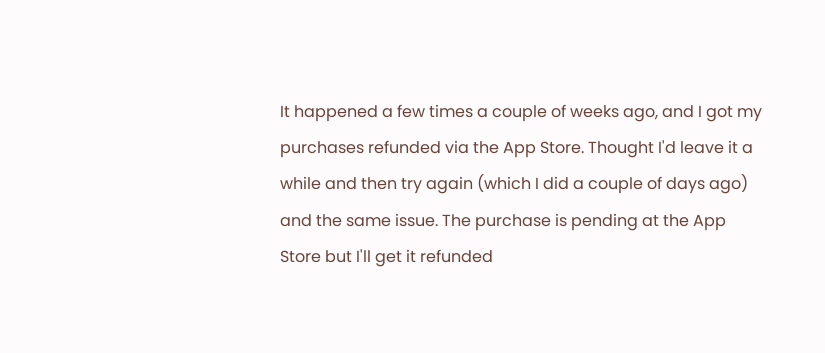It happened a few times a couple of weeks ago, and I got my purchases refunded via the App Store. Thought I'd leave it a while and then try again (which I did a couple of days ago) and the same issue. The purchase is pending at the App Store but I'll get it refunded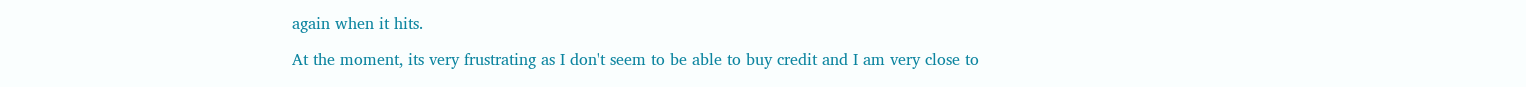again when it hits.

At the moment, its very frustrating as I don't seem to be able to buy credit and I am very close to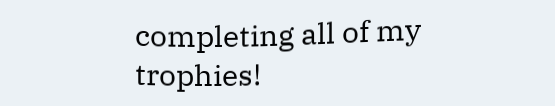completing all of my trophies!